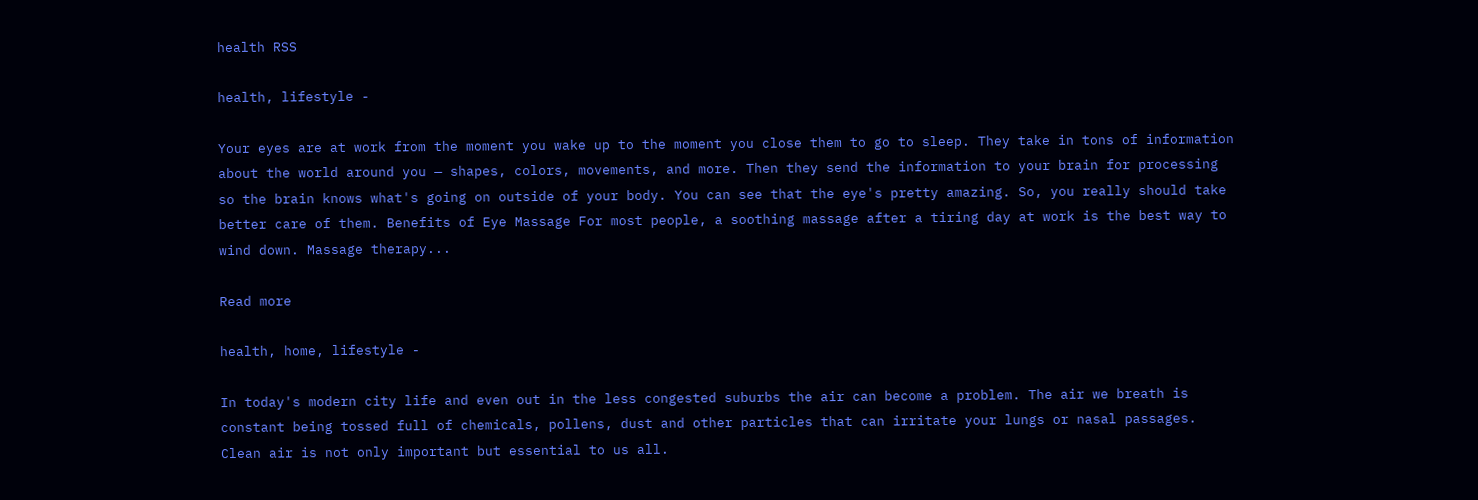health RSS

health, lifestyle -

Your eyes are at work from the moment you wake up to the moment you close them to go to sleep. They take in tons of information about the world around you — shapes, colors, movements, and more. Then they send the information to your brain for processing so the brain knows what's going on outside of your body. You can see that the eye's pretty amazing. So, you really should take better care of them. Benefits of Eye Massage For most people, a soothing massage after a tiring day at work is the best way to wind down. Massage therapy...

Read more

health, home, lifestyle -

In today's modern city life and even out in the less congested suburbs the air can become a problem. The air we breath is constant being tossed full of chemicals, pollens, dust and other particles that can irritate your lungs or nasal passages. Clean air is not only important but essential to us all.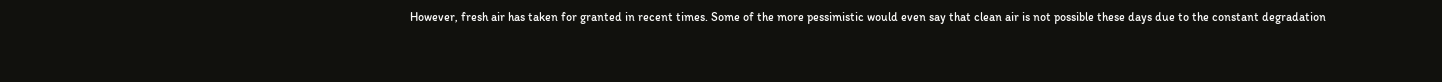However, fresh air has taken for granted in recent times. Some of the more pessimistic would even say that clean air is not possible these days due to the constant degradation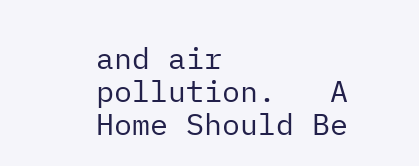and air pollution.   A Home Should Be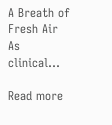A Breath of Fresh Air As clinical...

Read more